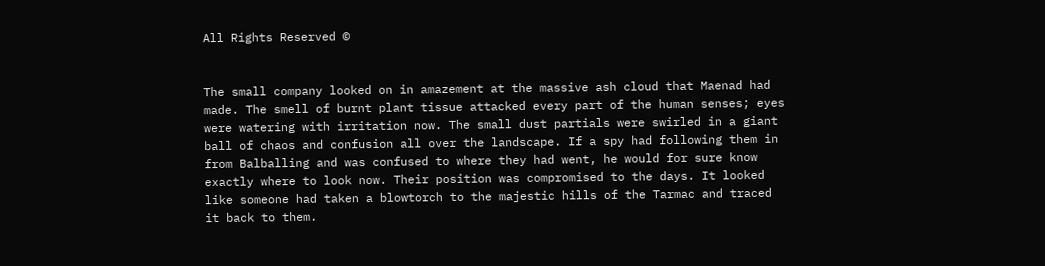All Rights Reserved ©


The small company looked on in amazement at the massive ash cloud that Maenad had made. The smell of burnt plant tissue attacked every part of the human senses; eyes were watering with irritation now. The small dust partials were swirled in a giant ball of chaos and confusion all over the landscape. If a spy had following them in from Balballing and was confused to where they had went, he would for sure know exactly where to look now. Their position was compromised to the days. It looked like someone had taken a blowtorch to the majestic hills of the Tarmac and traced it back to them.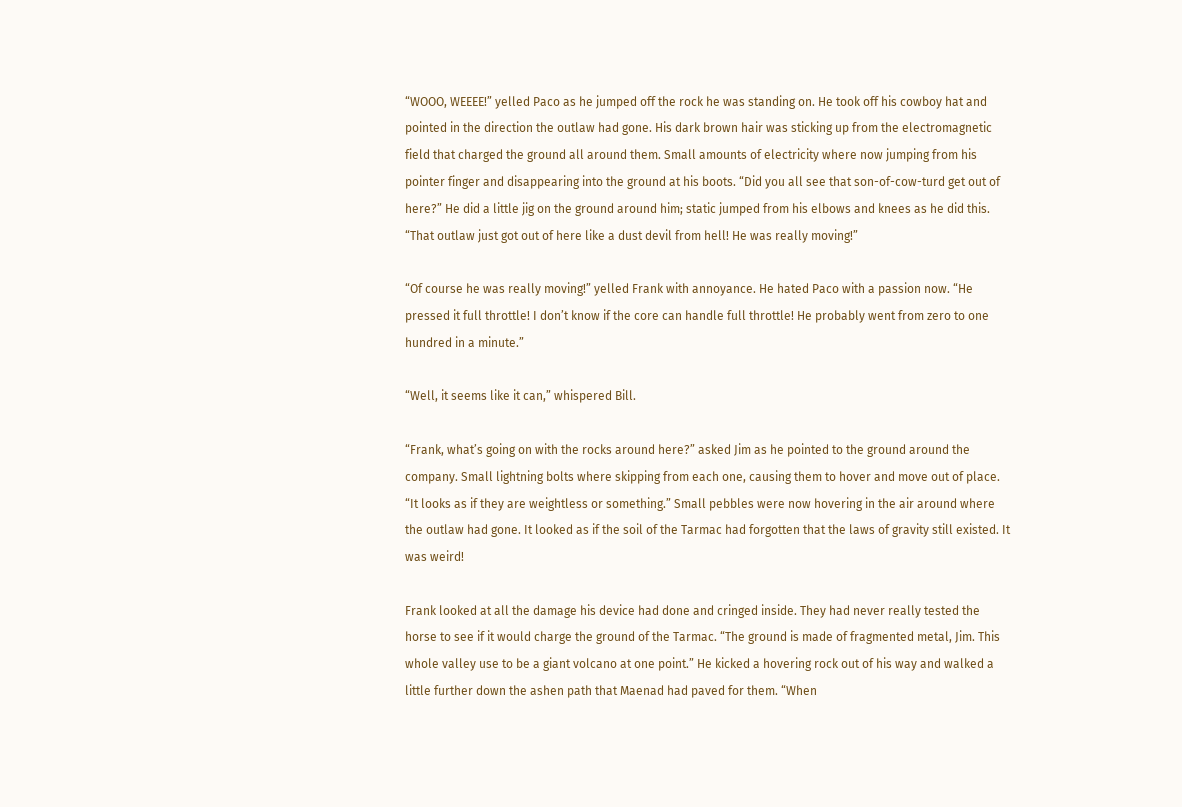“WOOO, WEEEE!” yelled Paco as he jumped off the rock he was standing on. He took off his cowboy hat and pointed in the direction the outlaw had gone. His dark brown hair was sticking up from the electromagnetic field that charged the ground all around them. Small amounts of electricity where now jumping from his pointer finger and disappearing into the ground at his boots. “Did you all see that son-of-cow-turd get out of here?” He did a little jig on the ground around him; static jumped from his elbows and knees as he did this. “That outlaw just got out of here like a dust devil from hell! He was really moving!”

“Of course he was really moving!” yelled Frank with annoyance. He hated Paco with a passion now. “He pressed it full throttle! I don’t know if the core can handle full throttle! He probably went from zero to one hundred in a minute.”

“Well, it seems like it can,” whispered Bill.

“Frank, what’s going on with the rocks around here?” asked Jim as he pointed to the ground around the company. Small lightning bolts where skipping from each one, causing them to hover and move out of place. “It looks as if they are weightless or something.” Small pebbles were now hovering in the air around where the outlaw had gone. It looked as if the soil of the Tarmac had forgotten that the laws of gravity still existed. It was weird!

Frank looked at all the damage his device had done and cringed inside. They had never really tested the horse to see if it would charge the ground of the Tarmac. “The ground is made of fragmented metal, Jim. This whole valley use to be a giant volcano at one point.” He kicked a hovering rock out of his way and walked a little further down the ashen path that Maenad had paved for them. “When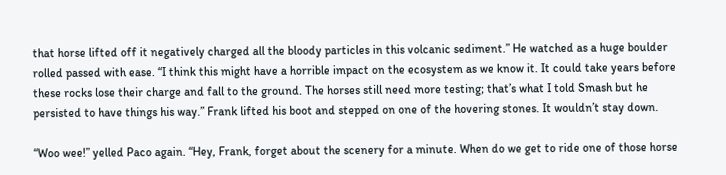that horse lifted off it negatively charged all the bloody particles in this volcanic sediment.” He watched as a huge boulder rolled passed with ease. “I think this might have a horrible impact on the ecosystem as we know it. It could take years before these rocks lose their charge and fall to the ground. The horses still need more testing; that’s what I told Smash but he persisted to have things his way.” Frank lifted his boot and stepped on one of the hovering stones. It wouldn’t stay down.

“Woo wee!” yelled Paco again. “Hey, Frank, forget about the scenery for a minute. When do we get to ride one of those horse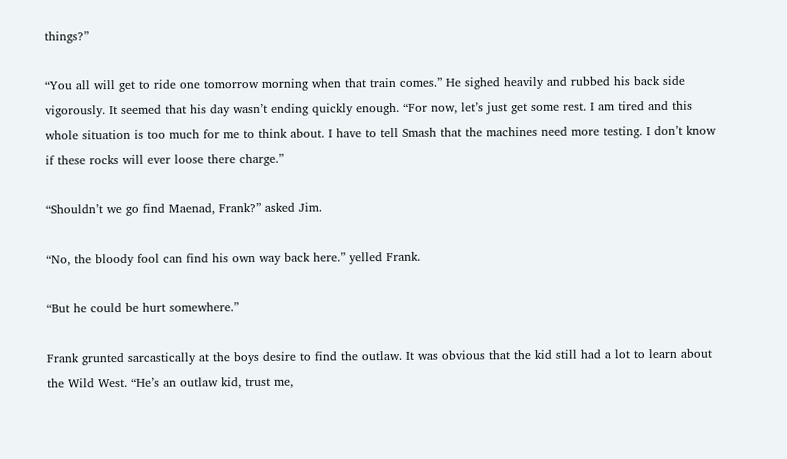things?”

“You all will get to ride one tomorrow morning when that train comes.” He sighed heavily and rubbed his back side vigorously. It seemed that his day wasn’t ending quickly enough. “For now, let’s just get some rest. I am tired and this whole situation is too much for me to think about. I have to tell Smash that the machines need more testing. I don’t know if these rocks will ever loose there charge.”

“Shouldn’t we go find Maenad, Frank?” asked Jim.

“No, the bloody fool can find his own way back here.” yelled Frank.

“But he could be hurt somewhere.”

Frank grunted sarcastically at the boys desire to find the outlaw. It was obvious that the kid still had a lot to learn about the Wild West. “He’s an outlaw kid, trust me,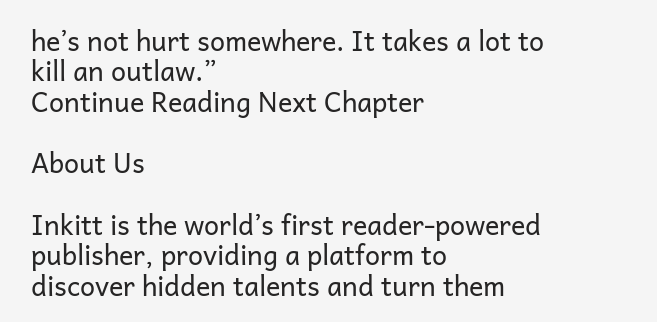he’s not hurt somewhere. It takes a lot to kill an outlaw.”
Continue Reading Next Chapter

About Us

Inkitt is the world’s first reader-powered publisher, providing a platform to discover hidden talents and turn them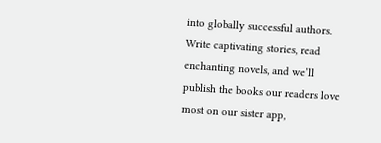into globally successful authors. Write captivating stories, read enchanting novels, and we’ll publish the books our readers love most on our sister app,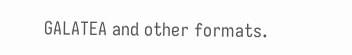GALATEA and other formats.